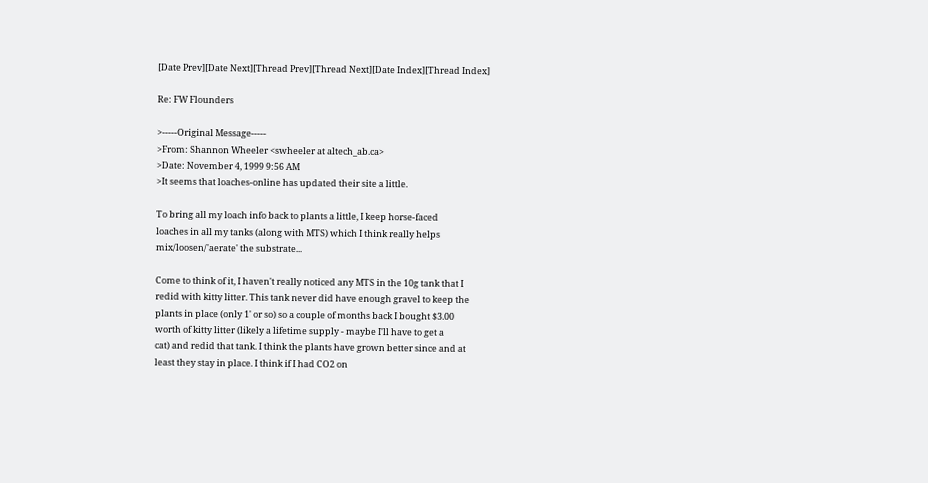[Date Prev][Date Next][Thread Prev][Thread Next][Date Index][Thread Index]

Re: FW Flounders

>-----Original Message-----
>From: Shannon Wheeler <swheeler at altech_ab.ca>
>Date: November 4, 1999 9:56 AM
>It seems that loaches-online has updated their site a little.

To bring all my loach info back to plants a little, I keep horse-faced
loaches in all my tanks (along with MTS) which I think really helps
mix/loosen/'aerate' the substrate...

Come to think of it, I haven't really noticed any MTS in the 10g tank that I
redid with kitty litter. This tank never did have enough gravel to keep the
plants in place (only 1' or so) so a couple of months back I bought $3.00
worth of kitty litter (likely a lifetime supply - maybe I'll have to get a
cat) and redid that tank. I think the plants have grown better since and at
least they stay in place. I think if I had CO2 on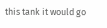this tank it would go